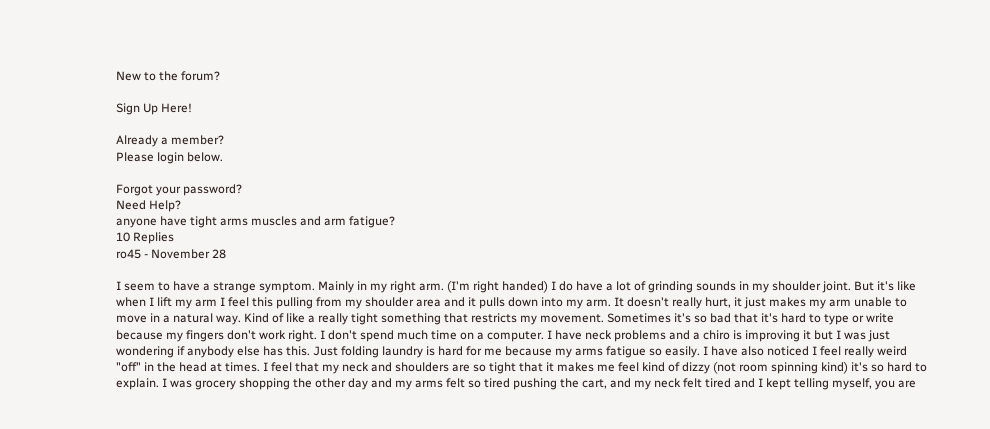New to the forum?

Sign Up Here!

Already a member?
Please login below.

Forgot your password?
Need Help?
anyone have tight arms muscles and arm fatigue?
10 Replies
ro45 - November 28

I seem to have a strange symptom. Mainly in my right arm. (I'm right handed) I do have a lot of grinding sounds in my shoulder joint. But it's like when I lift my arm I feel this pulling from my shoulder area and it pulls down into my arm. It doesn't really hurt, it just makes my arm unable to move in a natural way. Kind of like a really tight something that restricts my movement. Sometimes it's so bad that it's hard to type or write because my fingers don't work right. I don't spend much time on a computer. I have neck problems and a chiro is improving it but I was just wondering if anybody else has this. Just folding laundry is hard for me because my arms fatigue so easily. I have also noticed I feel really weird "off" in the head at times. I feel that my neck and shoulders are so tight that it makes me feel kind of dizzy (not room spinning kind) it's so hard to explain. I was grocery shopping the other day and my arms felt so tired pushing the cart, and my neck felt tired and I kept telling myself, you are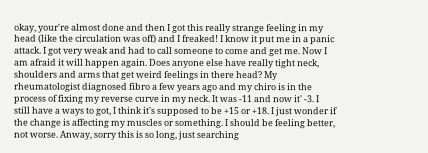okay, your're almost done and then I got this really strange feeling in my head (like the circulation was off) and I freaked! I know it put me in a panic attack. I got very weak and had to call someone to come and get me. Now I am afraid it will happen again. Does anyone else have really tight neck, shoulders and arms that get weird feelings in there head? My rheumatologist diagnosed fibro a few years ago and my chiro is in the process of fixing my reverse curve in my neck. It was -11 and now it' -3. I still have a ways to got, I think it's supposed to be +15 or +18. I just wonder if the change is affecting my muscles or something. I should be feeling better, not worse. Anway, sorry this is so long, just searching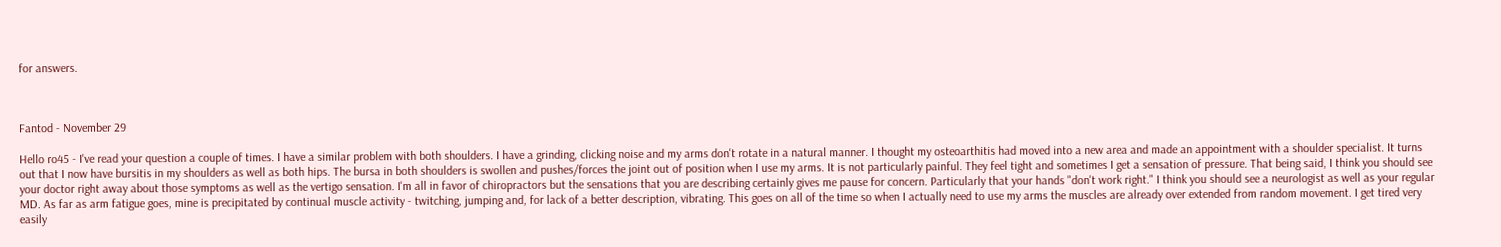for answers.



Fantod - November 29

Hello ro45 - I've read your question a couple of times. I have a similar problem with both shoulders. I have a grinding, clicking noise and my arms don't rotate in a natural manner. I thought my osteoarthitis had moved into a new area and made an appointment with a shoulder specialist. It turns out that I now have bursitis in my shoulders as well as both hips. The bursa in both shoulders is swollen and pushes/forces the joint out of position when I use my arms. It is not particularly painful. They feel tight and sometimes I get a sensation of pressure. That being said, I think you should see your doctor right away about those symptoms as well as the vertigo sensation. I'm all in favor of chiropractors but the sensations that you are describing certainly gives me pause for concern. Particularly that your hands "don't work right." I think you should see a neurologist as well as your regular MD. As far as arm fatigue goes, mine is precipitated by continual muscle activity - twitching, jumping and, for lack of a better description, vibrating. This goes on all of the time so when I actually need to use my arms the muscles are already over extended from random movement. I get tired very easily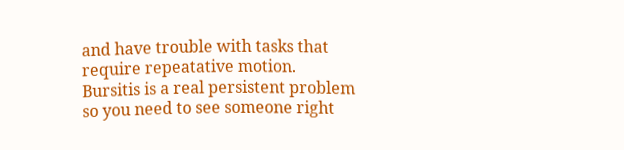and have trouble with tasks that require repeatative motion. Bursitis is a real persistent problem so you need to see someone right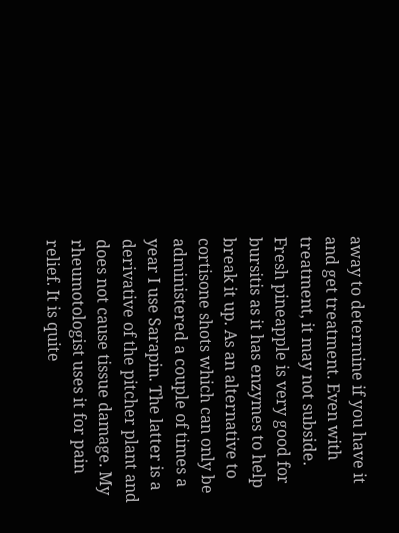away to determine if you have it and get treatment. Even with treatment, it may not subside. Fresh pineapple is very good for bursitis as it has enzymes to help break it up. As an alternative to cortisone shots which can only be administered a couple of times a year I use Sarapin. The latter is a derivative of the pitcher plant and does not cause tissue damage. My rheumotologist uses it for pain relief. It is quite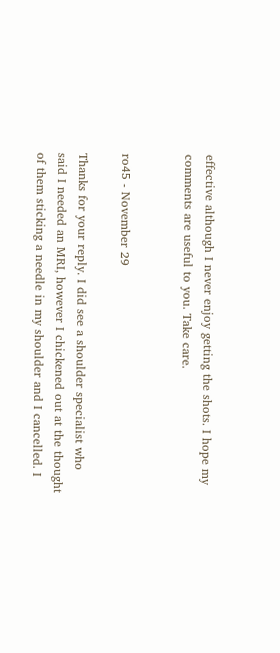effective although I never enjoy getting the shots. I hope my comments are useful to you. Take care.


ro45 - November 29

Thanks for your reply. I did see a shoulder specialist who said I needed an MRI, however I chickened out at the thought of them sticking a needle in my shoulder and I cancelled. I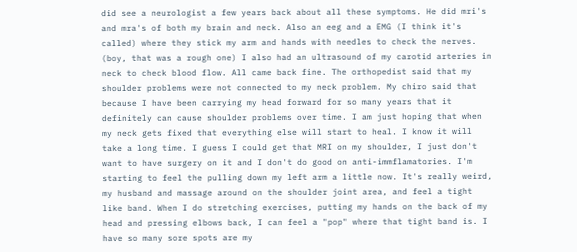did see a neurologist a few years back about all these symptoms. He did mri's and mra's of both my brain and neck. Also an eeg and a EMG (I think it's called) where they stick my arm and hands with needles to check the nerves. (boy, that was a rough one) I also had an ultrasound of my carotid arteries in neck to check blood flow. All came back fine. The orthopedist said that my shoulder problems were not connected to my neck problem. My chiro said that because I have been carrying my head forward for so many years that it definitely can cause shoulder problems over time. I am just hoping that when my neck gets fixed that everything else will start to heal. I know it will take a long time. I guess I could get that MRI on my shoulder, I just don't want to have surgery on it and I don't do good on anti-immflamatories. I'm starting to feel the pulling down my left arm a little now. It's really weird, my husband and massage around on the shoulder joint area, and feel a tight like band. When I do stretching exercises, putting my hands on the back of my head and pressing elbows back, I can feel a "pop" where that tight band is. I have so many sore spots are my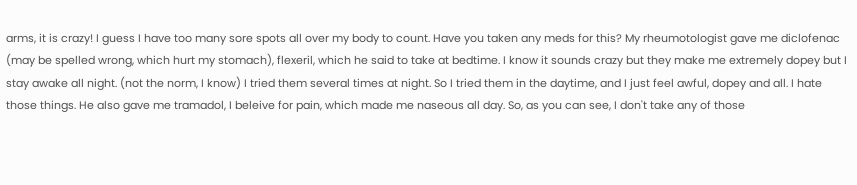arms, it is crazy! I guess I have too many sore spots all over my body to count. Have you taken any meds for this? My rheumotologist gave me diclofenac (may be spelled wrong, which hurt my stomach), flexeril, which he said to take at bedtime. I know it sounds crazy but they make me extremely dopey but I stay awake all night. (not the norm, I know) I tried them several times at night. So I tried them in the daytime, and I just feel awful, dopey and all. I hate those things. He also gave me tramadol, I beleive for pain, which made me naseous all day. So, as you can see, I don't take any of those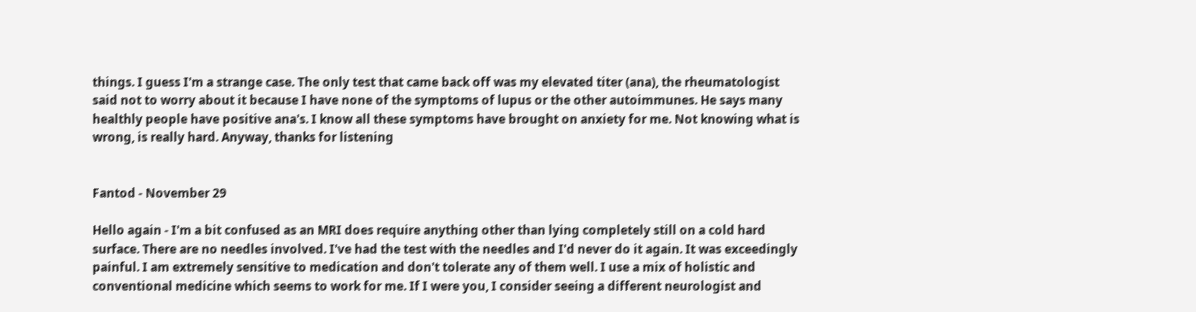things. I guess I'm a strange case. The only test that came back off was my elevated titer (ana), the rheumatologist said not to worry about it because I have none of the symptoms of lupus or the other autoimmunes. He says many healthly people have positive ana's. I know all these symptoms have brought on anxiety for me. Not knowing what is wrong, is really hard. Anyway, thanks for listening


Fantod - November 29

Hello again - I'm a bit confused as an MRI does require anything other than lying completely still on a cold hard surface. There are no needles involved. I've had the test with the needles and I'd never do it again. It was exceedingly painful. I am extremely sensitive to medication and don't tolerate any of them well. I use a mix of holistic and conventional medicine which seems to work for me. If I were you, I consider seeing a different neurologist and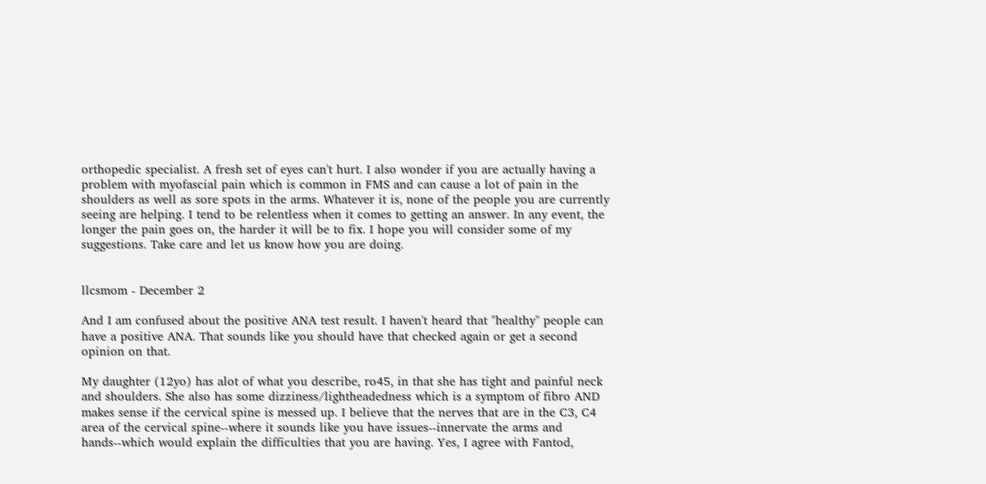orthopedic specialist. A fresh set of eyes can't hurt. I also wonder if you are actually having a problem with myofascial pain which is common in FMS and can cause a lot of pain in the shoulders as well as sore spots in the arms. Whatever it is, none of the people you are currently seeing are helping. I tend to be relentless when it comes to getting an answer. In any event, the longer the pain goes on, the harder it will be to fix. I hope you will consider some of my suggestions. Take care and let us know how you are doing.


llcsmom - December 2

And I am confused about the positive ANA test result. I haven't heard that "healthy" people can have a positive ANA. That sounds like you should have that checked again or get a second opinion on that.

My daughter (12yo) has alot of what you describe, ro45, in that she has tight and painful neck and shoulders. She also has some dizziness/lightheadedness which is a symptom of fibro AND makes sense if the cervical spine is messed up. I believe that the nerves that are in the C3, C4 area of the cervical spine--where it sounds like you have issues--innervate the arms and hands--which would explain the difficulties that you are having. Yes, I agree with Fantod,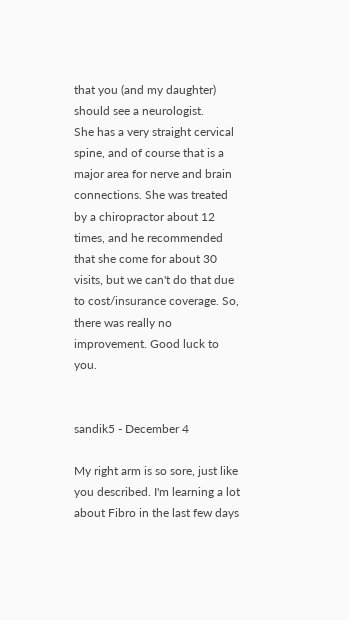that you (and my daughter) should see a neurologist.
She has a very straight cervical spine, and of course that is a major area for nerve and brain connections. She was treated by a chiropractor about 12 times, and he recommended that she come for about 30 visits, but we can't do that due to cost/insurance coverage. So, there was really no improvement. Good luck to you.


sandik5 - December 4

My right arm is so sore, just like you described. I'm learning a lot about Fibro in the last few days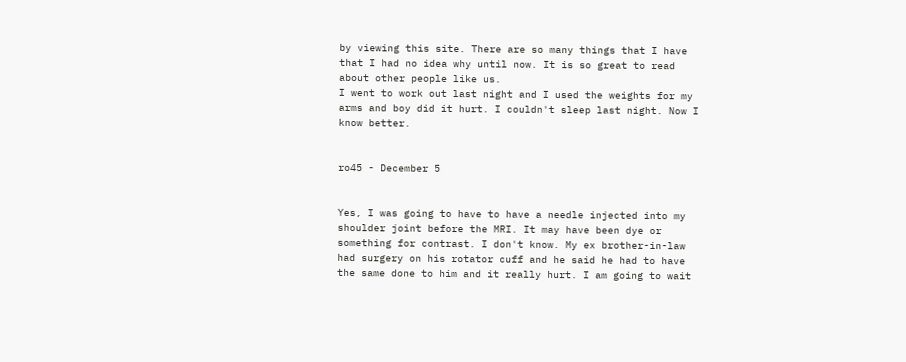by viewing this site. There are so many things that I have that I had no idea why until now. It is so great to read about other people like us.
I went to work out last night and I used the weights for my arms and boy did it hurt. I couldn't sleep last night. Now I know better.


ro45 - December 5


Yes, I was going to have to have a needle injected into my shoulder joint before the MRI. It may have been dye or something for contrast. I don't know. My ex brother-in-law had surgery on his rotator cuff and he said he had to have the same done to him and it really hurt. I am going to wait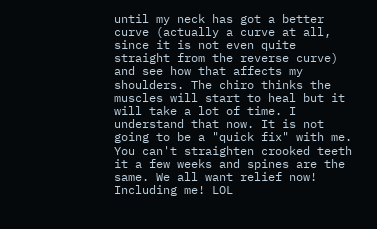until my neck has got a better curve (actually a curve at all, since it is not even quite straight from the reverse curve) and see how that affects my shoulders. The chiro thinks the muscles will start to heal but it will take a lot of time. I understand that now. It is not going to be a "quick fix" with me. You can't straighten crooked teeth it a few weeks and spines are the same. We all want relief now! Including me! LOL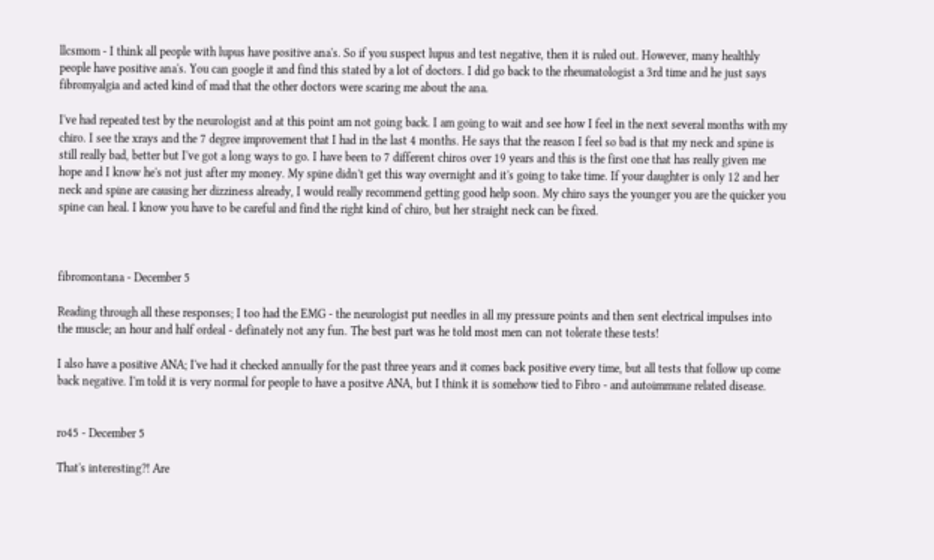llcsmom - I think all people with lupus have positive ana's. So if you suspect lupus and test negative, then it is ruled out. However, many healthly people have positive ana's. You can google it and find this stated by a lot of doctors. I did go back to the rheumatologist a 3rd time and he just says fibromyalgia and acted kind of mad that the other doctors were scaring me about the ana.

I've had repeated test by the neurologist and at this point am not going back. I am going to wait and see how I feel in the next several months with my chiro. I see the xrays and the 7 degree improvement that I had in the last 4 months. He says that the reason I feel so bad is that my neck and spine is still really bad, better but I've got a long ways to go. I have been to 7 different chiros over 19 years and this is the first one that has really given me hope and I know he's not just after my money. My spine didn't get this way overnight and it's going to take time. If your daughter is only 12 and her neck and spine are causing her dizziness already, I would really recommend getting good help soon. My chiro says the younger you are the quicker you spine can heal. I know you have to be careful and find the right kind of chiro, but her straight neck can be fixed.



fibromontana - December 5

Reading through all these responses; I too had the EMG - the neurologist put needles in all my pressure points and then sent electrical impulses into the muscle; an hour and half ordeal - definately not any fun. The best part was he told most men can not tolerate these tests!

I also have a positive ANA; I've had it checked annually for the past three years and it comes back positive every time, but all tests that follow up come back negative. I'm told it is very normal for people to have a positve ANA, but I think it is somehow tied to Fibro - and autoimmune related disease.


ro45 - December 5

That's interesting?! Are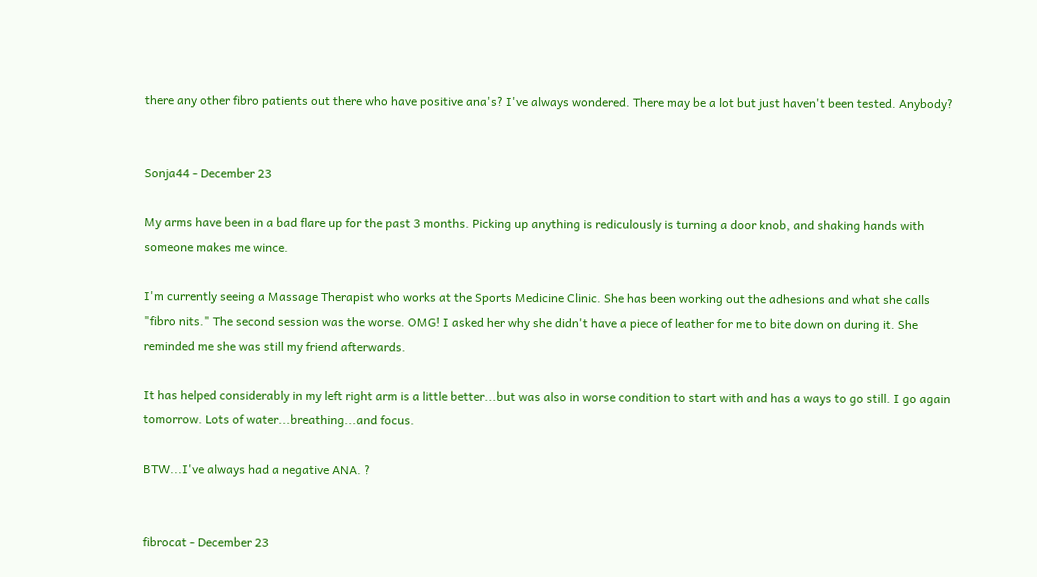there any other fibro patients out there who have positive ana's? I've always wondered. There may be a lot but just haven't been tested. Anybody?


Sonja44 - December 23

My arms have been in a bad flare up for the past 3 months. Picking up anything is rediculously is turning a door knob, and shaking hands with someone makes me wince.

I'm currently seeing a Massage Therapist who works at the Sports Medicine Clinic. She has been working out the adhesions and what she calls "fibro nits." The second session was the worse. OMG! I asked her why she didn't have a piece of leather for me to bite down on during it. She reminded me she was still my friend afterwards.

It has helped considerably in my left right arm is a little better...but was also in worse condition to start with and has a ways to go still. I go again tomorrow. Lots of water...breathing...and focus.

BTW...I've always had a negative ANA. ?


fibrocat - December 23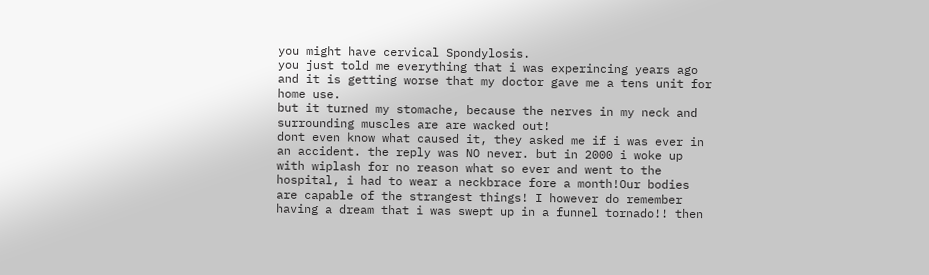you might have cervical Spondylosis.
you just told me everything that i was experincing years ago and it is getting worse that my doctor gave me a tens unit for home use.
but it turned my stomache, because the nerves in my neck and surrounding muscles are are wacked out!
dont even know what caused it, they asked me if i was ever in an accident. the reply was NO never. but in 2000 i woke up with wiplash for no reason what so ever and went to the hospital, i had to wear a neckbrace fore a month!Our bodies are capable of the strangest things! I however do remember having a dream that i was swept up in a funnel tornado!! then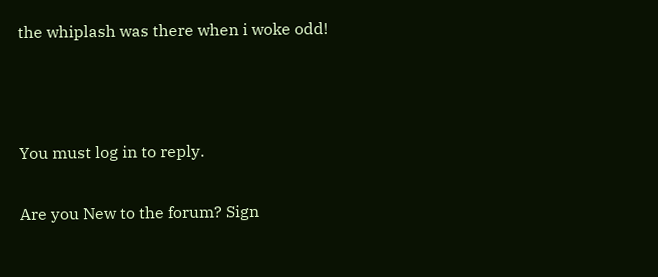the whiplash was there when i woke odd!



You must log in to reply.

Are you New to the forum? Sign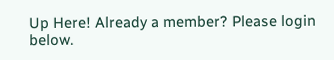Up Here! Already a member? Please login below.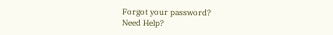Forgot your password?
Need Help?